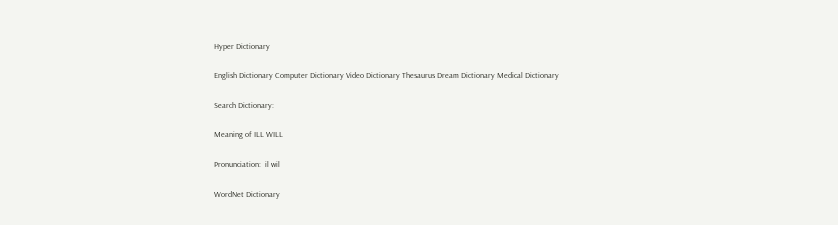Hyper Dictionary

English Dictionary Computer Dictionary Video Dictionary Thesaurus Dream Dictionary Medical Dictionary

Search Dictionary:

Meaning of ILL WILL

Pronunciation:  il wil

WordNet Dictionary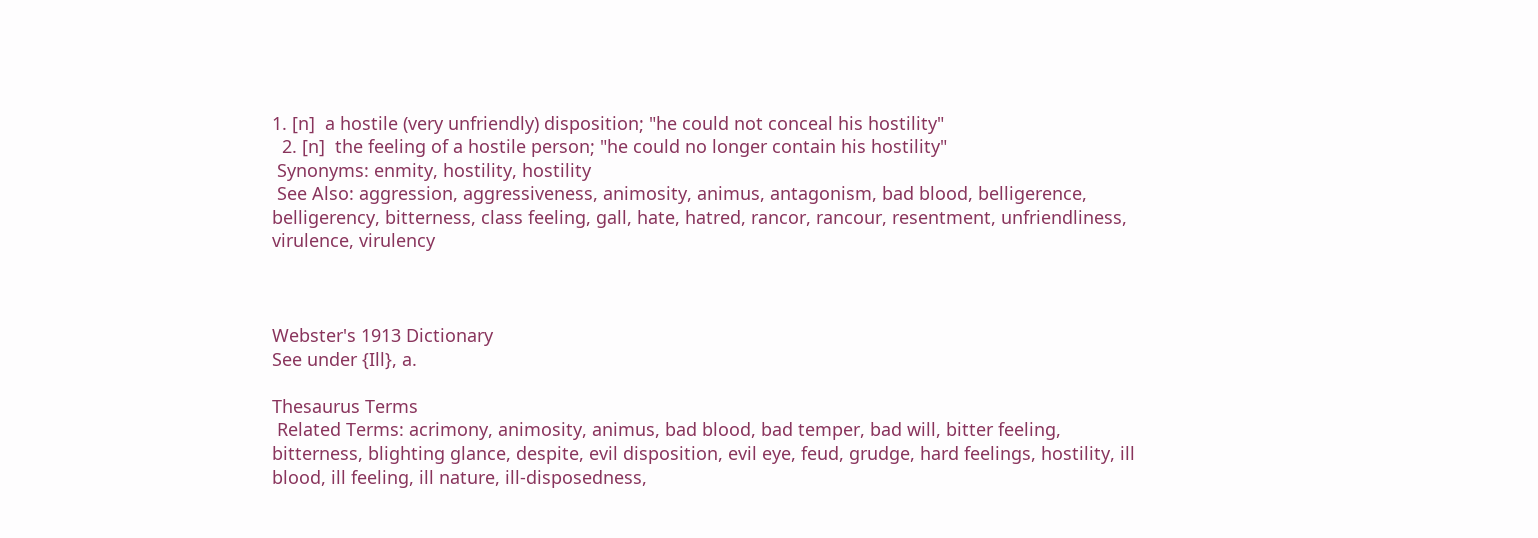1. [n]  a hostile (very unfriendly) disposition; "he could not conceal his hostility"
  2. [n]  the feeling of a hostile person; "he could no longer contain his hostility"
 Synonyms: enmity, hostility, hostility
 See Also: aggression, aggressiveness, animosity, animus, antagonism, bad blood, belligerence, belligerency, bitterness, class feeling, gall, hate, hatred, rancor, rancour, resentment, unfriendliness, virulence, virulency



Webster's 1913 Dictionary
See under {Ill}, a.

Thesaurus Terms
 Related Terms: acrimony, animosity, animus, bad blood, bad temper, bad will, bitter feeling, bitterness, blighting glance, despite, evil disposition, evil eye, feud, grudge, hard feelings, hostility, ill blood, ill feeling, ill nature, ill-disposedness,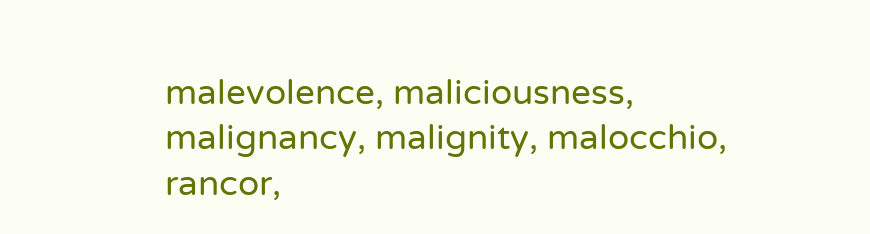malevolence, maliciousness, malignancy, malignity, malocchio, rancor,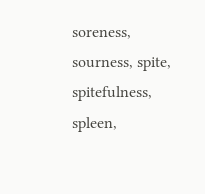soreness, sourness, spite, spitefulness, spleen,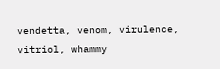vendetta, venom, virulence, vitriol, whammy